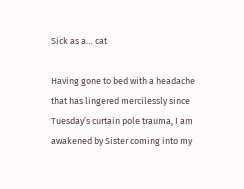Sick as a… cat

Having gone to bed with a headache that has lingered mercilessly since Tuesday’s curtain pole trauma, I am awakened by Sister coming into my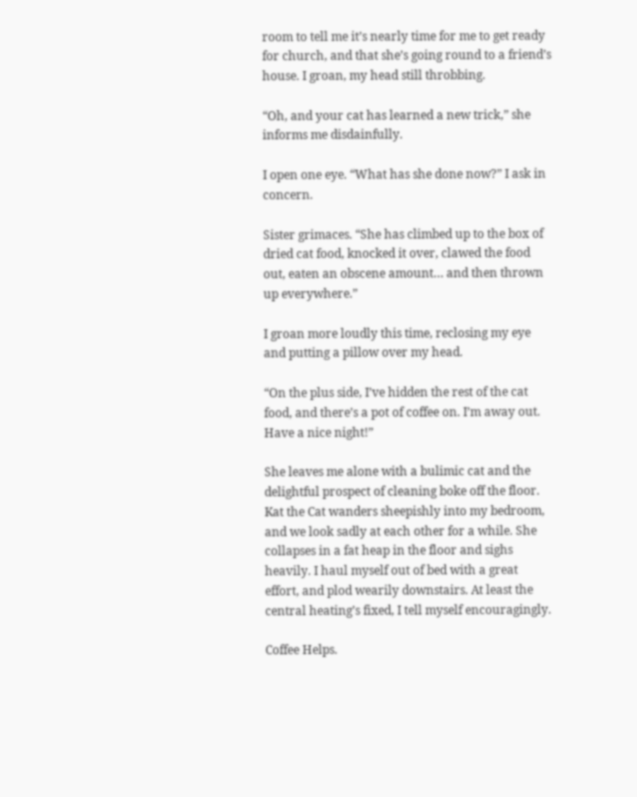room to tell me it’s nearly time for me to get ready for church, and that she’s going round to a friend’s house. I groan, my head still throbbing.

“Oh, and your cat has learned a new trick,” she informs me disdainfully.

I open one eye. “What has she done now?” I ask in concern.

Sister grimaces. “She has climbed up to the box of dried cat food, knocked it over, clawed the food out, eaten an obscene amount… and then thrown up everywhere.”

I groan more loudly this time, reclosing my eye and putting a pillow over my head.

“On the plus side, I’ve hidden the rest of the cat food, and there’s a pot of coffee on. I’m away out. Have a nice night!”

She leaves me alone with a bulimic cat and the delightful prospect of cleaning boke off the floor. Kat the Cat wanders sheepishly into my bedroom, and we look sadly at each other for a while. She collapses in a fat heap in the floor and sighs heavily. I haul myself out of bed with a great effort, and plod wearily downstairs. At least the central heating’s fixed, I tell myself encouragingly.

Coffee Helps.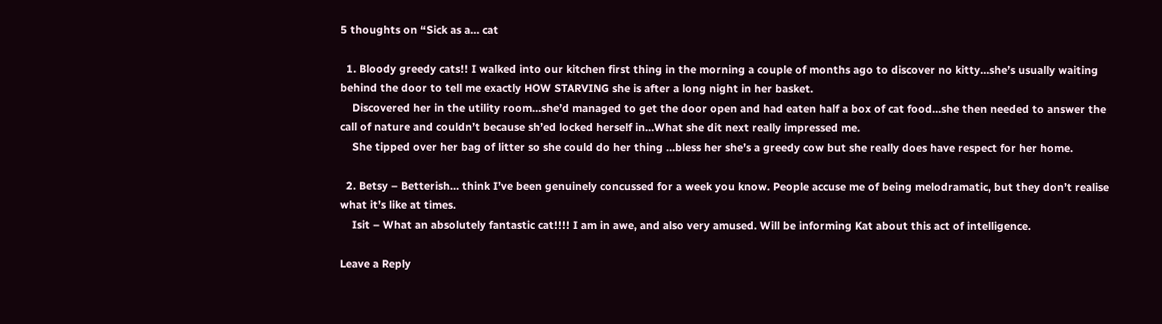5 thoughts on “Sick as a… cat

  1. Bloody greedy cats!! I walked into our kitchen first thing in the morning a couple of months ago to discover no kitty…she’s usually waiting behind the door to tell me exactly HOW STARVING she is after a long night in her basket.
    Discovered her in the utility room…she’d managed to get the door open and had eaten half a box of cat food…she then needed to answer the call of nature and couldn’t because sh’ed locked herself in…What she dit next really impressed me.
    She tipped over her bag of litter so she could do her thing …bless her she’s a greedy cow but she really does have respect for her home.

  2. Betsy – Betterish… think I’ve been genuinely concussed for a week you know. People accuse me of being melodramatic, but they don’t realise what it’s like at times.
    Isit – What an absolutely fantastic cat!!!! I am in awe, and also very amused. Will be informing Kat about this act of intelligence.

Leave a Reply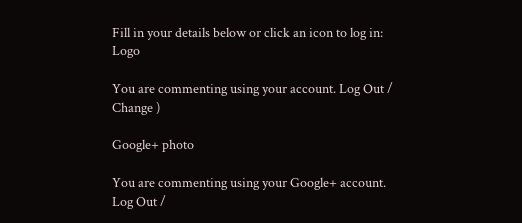Fill in your details below or click an icon to log in: Logo

You are commenting using your account. Log Out /  Change )

Google+ photo

You are commenting using your Google+ account. Log Out /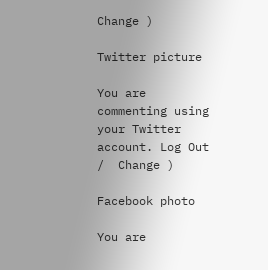Change )

Twitter picture

You are commenting using your Twitter account. Log Out /  Change )

Facebook photo

You are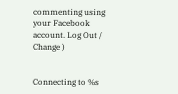commenting using your Facebook account. Log Out /  Change )


Connecting to %s